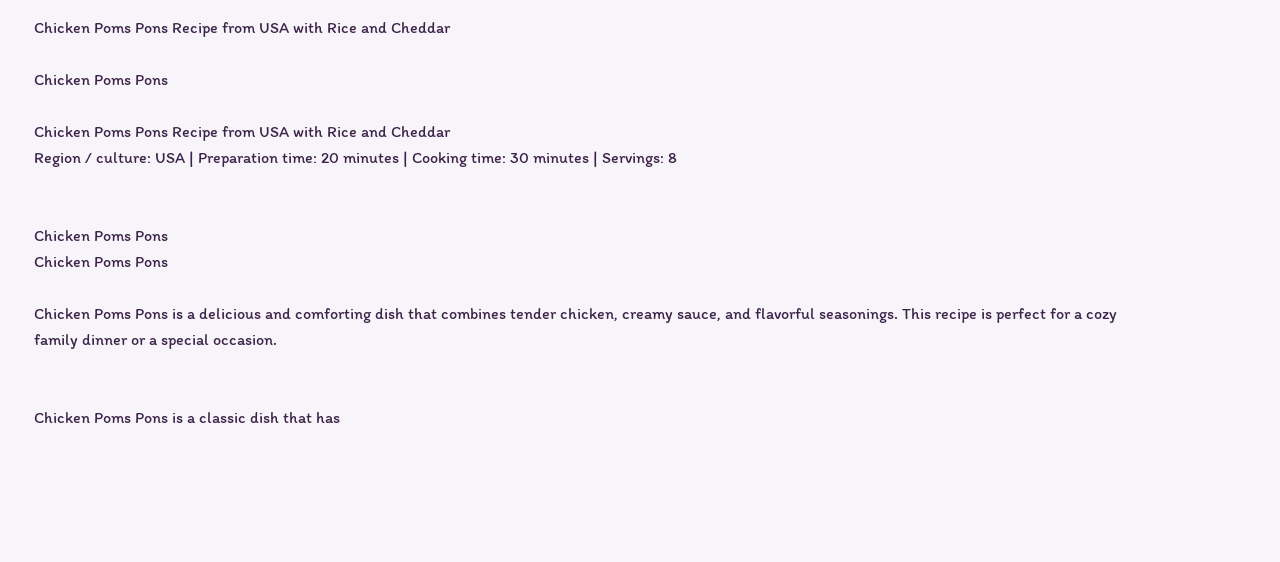Chicken Poms Pons Recipe from USA with Rice and Cheddar

Chicken Poms Pons

Chicken Poms Pons Recipe from USA with Rice and Cheddar
Region / culture: USA | Preparation time: 20 minutes | Cooking time: 30 minutes | Servings: 8


Chicken Poms Pons
Chicken Poms Pons

Chicken Poms Pons is a delicious and comforting dish that combines tender chicken, creamy sauce, and flavorful seasonings. This recipe is perfect for a cozy family dinner or a special occasion.


Chicken Poms Pons is a classic dish that has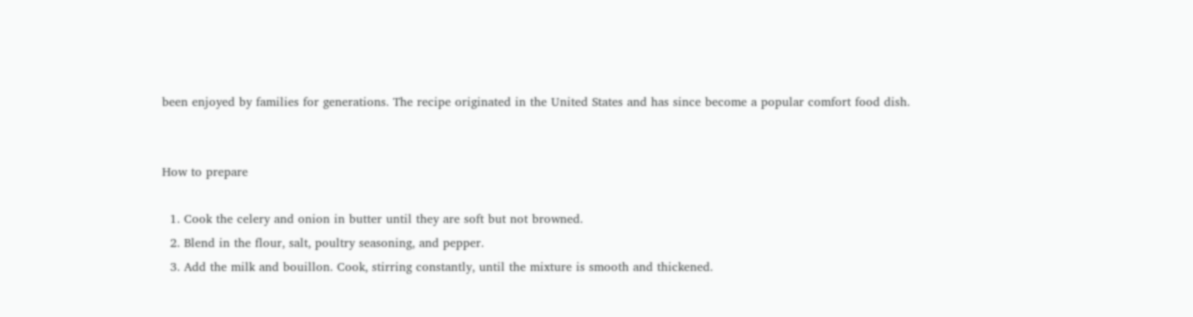been enjoyed by families for generations. The recipe originated in the United States and has since become a popular comfort food dish.


How to prepare

  1. Cook the celery and onion in butter until they are soft but not browned.
  2. Blend in the flour, salt, poultry seasoning, and pepper.
  3. Add the milk and bouillon. Cook, stirring constantly, until the mixture is smooth and thickened.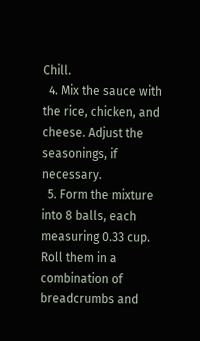Chill.
  4. Mix the sauce with the rice, chicken, and cheese. Adjust the seasonings, if necessary.
  5. Form the mixture into 8 balls, each measuring 0.33 cup. Roll them in a combination of breadcrumbs and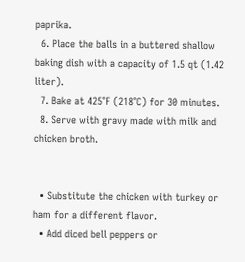paprika.
  6. Place the balls in a buttered shallow baking dish with a capacity of 1.5 qt (1.42 liter).
  7. Bake at 425°F (218°C) for 30 minutes.
  8. Serve with gravy made with milk and chicken broth.


  • Substitute the chicken with turkey or ham for a different flavor.
  • Add diced bell peppers or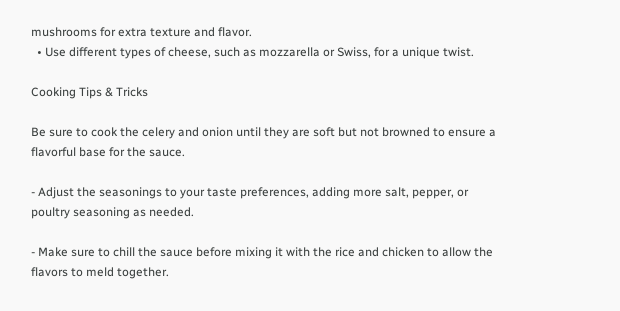mushrooms for extra texture and flavor.
  • Use different types of cheese, such as mozzarella or Swiss, for a unique twist.

Cooking Tips & Tricks

Be sure to cook the celery and onion until they are soft but not browned to ensure a flavorful base for the sauce.

- Adjust the seasonings to your taste preferences, adding more salt, pepper, or poultry seasoning as needed.

- Make sure to chill the sauce before mixing it with the rice and chicken to allow the flavors to meld together.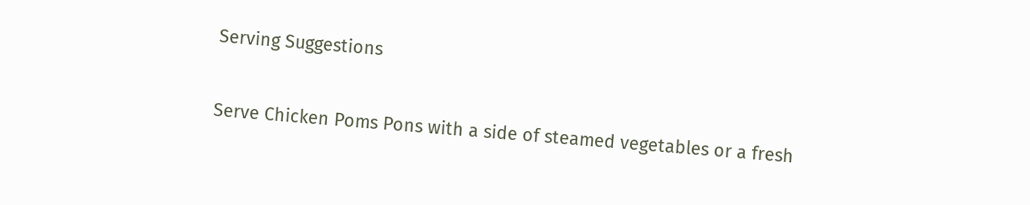Serving Suggestions

Serve Chicken Poms Pons with a side of steamed vegetables or a fresh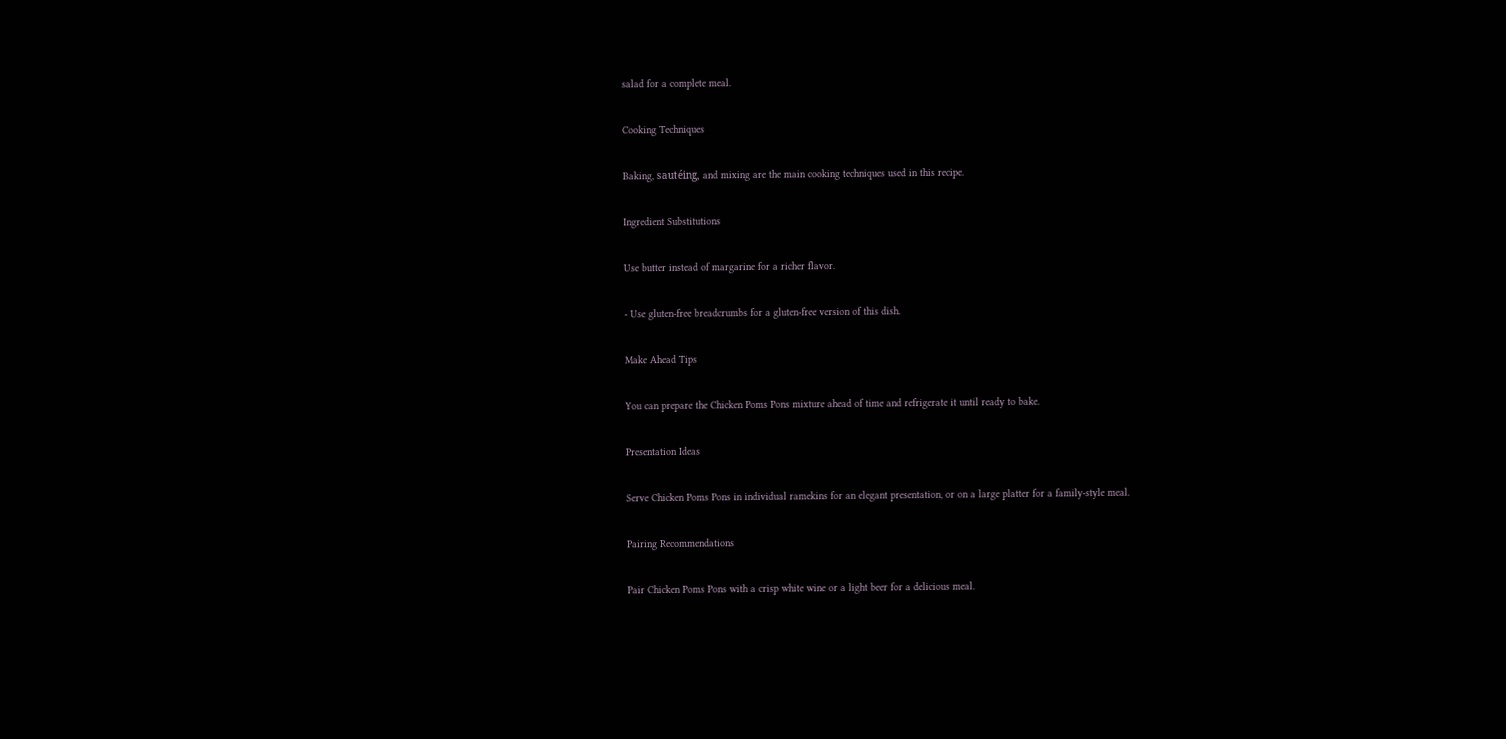salad for a complete meal.

Cooking Techniques

Baking, sautéing, and mixing are the main cooking techniques used in this recipe.

Ingredient Substitutions

Use butter instead of margarine for a richer flavor.

- Use gluten-free breadcrumbs for a gluten-free version of this dish.

Make Ahead Tips

You can prepare the Chicken Poms Pons mixture ahead of time and refrigerate it until ready to bake.

Presentation Ideas

Serve Chicken Poms Pons in individual ramekins for an elegant presentation, or on a large platter for a family-style meal.

Pairing Recommendations

Pair Chicken Poms Pons with a crisp white wine or a light beer for a delicious meal.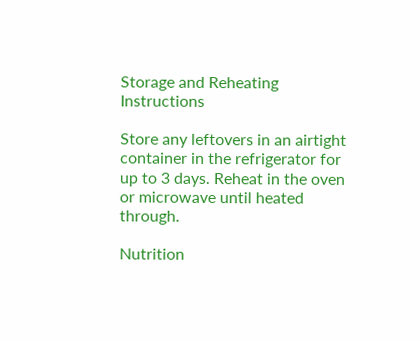Storage and Reheating Instructions

Store any leftovers in an airtight container in the refrigerator for up to 3 days. Reheat in the oven or microwave until heated through.

Nutrition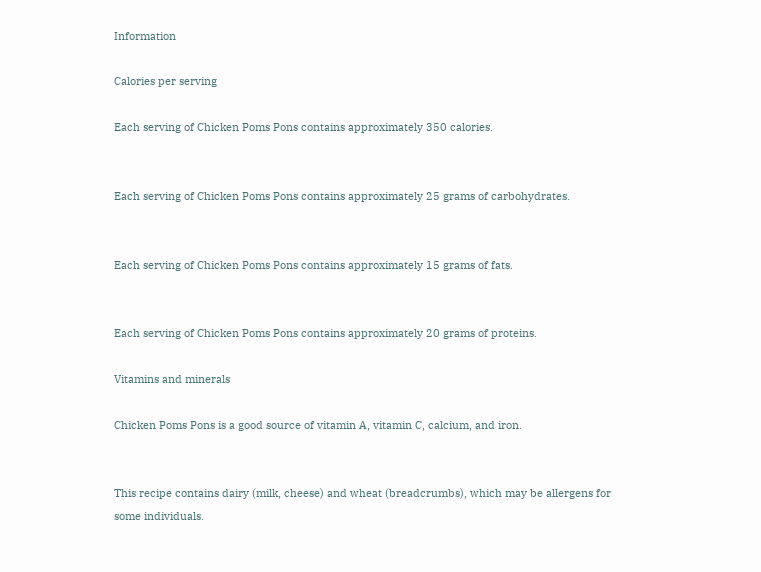Information

Calories per serving

Each serving of Chicken Poms Pons contains approximately 350 calories.


Each serving of Chicken Poms Pons contains approximately 25 grams of carbohydrates.


Each serving of Chicken Poms Pons contains approximately 15 grams of fats.


Each serving of Chicken Poms Pons contains approximately 20 grams of proteins.

Vitamins and minerals

Chicken Poms Pons is a good source of vitamin A, vitamin C, calcium, and iron.


This recipe contains dairy (milk, cheese) and wheat (breadcrumbs), which may be allergens for some individuals.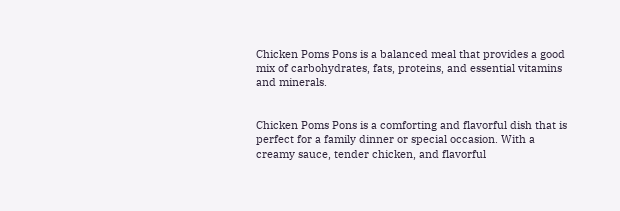Chicken Poms Pons is a balanced meal that provides a good mix of carbohydrates, fats, proteins, and essential vitamins and minerals.


Chicken Poms Pons is a comforting and flavorful dish that is perfect for a family dinner or special occasion. With a creamy sauce, tender chicken, and flavorful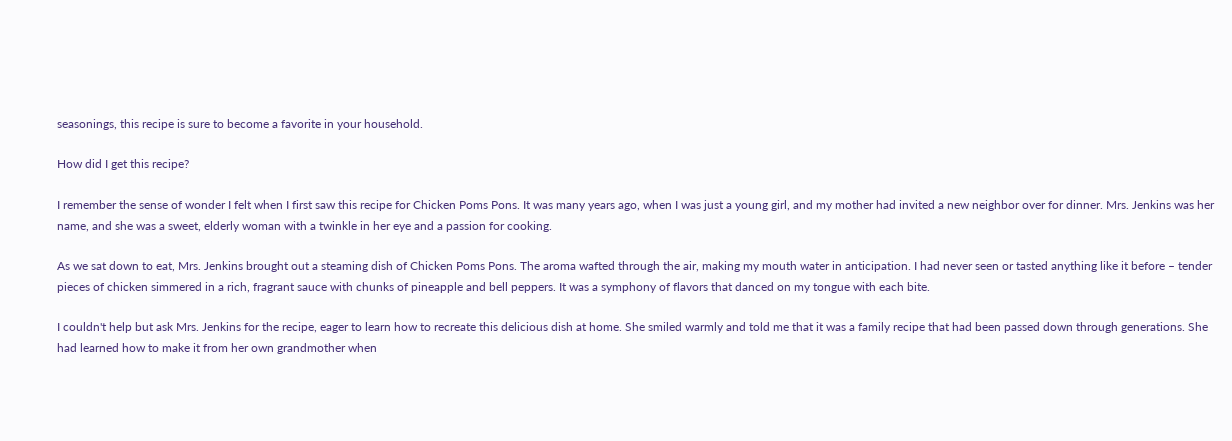seasonings, this recipe is sure to become a favorite in your household.

How did I get this recipe?

I remember the sense of wonder I felt when I first saw this recipe for Chicken Poms Pons. It was many years ago, when I was just a young girl, and my mother had invited a new neighbor over for dinner. Mrs. Jenkins was her name, and she was a sweet, elderly woman with a twinkle in her eye and a passion for cooking.

As we sat down to eat, Mrs. Jenkins brought out a steaming dish of Chicken Poms Pons. The aroma wafted through the air, making my mouth water in anticipation. I had never seen or tasted anything like it before – tender pieces of chicken simmered in a rich, fragrant sauce with chunks of pineapple and bell peppers. It was a symphony of flavors that danced on my tongue with each bite.

I couldn't help but ask Mrs. Jenkins for the recipe, eager to learn how to recreate this delicious dish at home. She smiled warmly and told me that it was a family recipe that had been passed down through generations. She had learned how to make it from her own grandmother when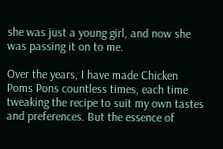she was just a young girl, and now she was passing it on to me.

Over the years, I have made Chicken Poms Pons countless times, each time tweaking the recipe to suit my own tastes and preferences. But the essence of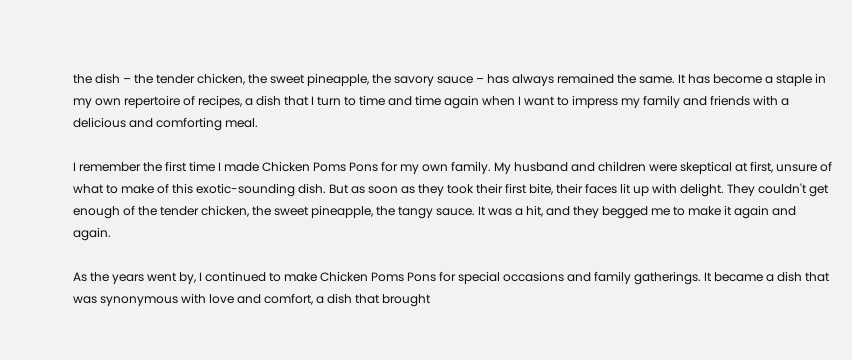the dish – the tender chicken, the sweet pineapple, the savory sauce – has always remained the same. It has become a staple in my own repertoire of recipes, a dish that I turn to time and time again when I want to impress my family and friends with a delicious and comforting meal.

I remember the first time I made Chicken Poms Pons for my own family. My husband and children were skeptical at first, unsure of what to make of this exotic-sounding dish. But as soon as they took their first bite, their faces lit up with delight. They couldn't get enough of the tender chicken, the sweet pineapple, the tangy sauce. It was a hit, and they begged me to make it again and again.

As the years went by, I continued to make Chicken Poms Pons for special occasions and family gatherings. It became a dish that was synonymous with love and comfort, a dish that brought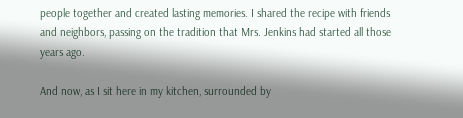people together and created lasting memories. I shared the recipe with friends and neighbors, passing on the tradition that Mrs. Jenkins had started all those years ago.

And now, as I sit here in my kitchen, surrounded by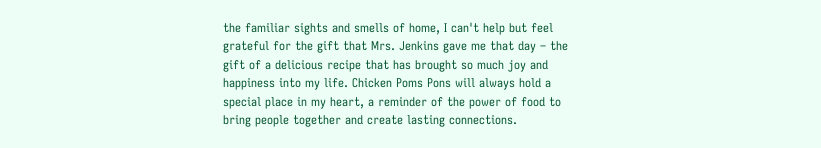the familiar sights and smells of home, I can't help but feel grateful for the gift that Mrs. Jenkins gave me that day – the gift of a delicious recipe that has brought so much joy and happiness into my life. Chicken Poms Pons will always hold a special place in my heart, a reminder of the power of food to bring people together and create lasting connections.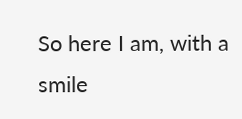So here I am, with a smile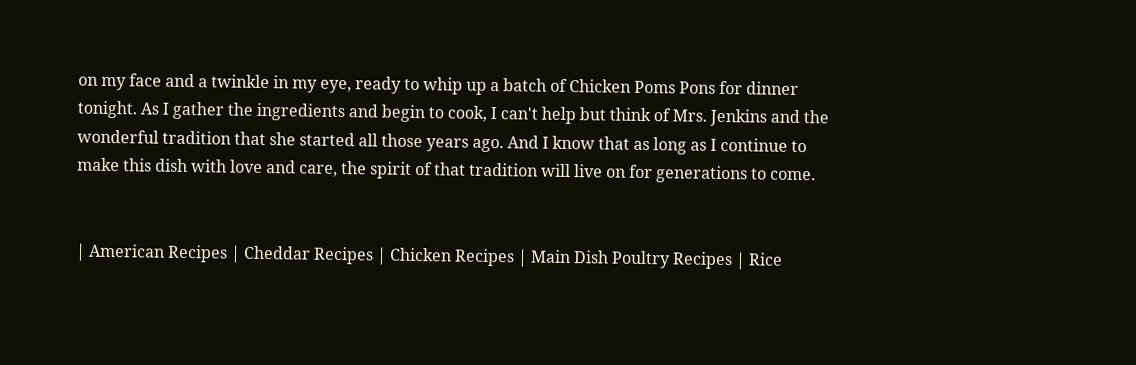on my face and a twinkle in my eye, ready to whip up a batch of Chicken Poms Pons for dinner tonight. As I gather the ingredients and begin to cook, I can't help but think of Mrs. Jenkins and the wonderful tradition that she started all those years ago. And I know that as long as I continue to make this dish with love and care, the spirit of that tradition will live on for generations to come.


| American Recipes | Cheddar Recipes | Chicken Recipes | Main Dish Poultry Recipes | Rice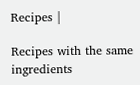Recipes |

Recipes with the same ingredients